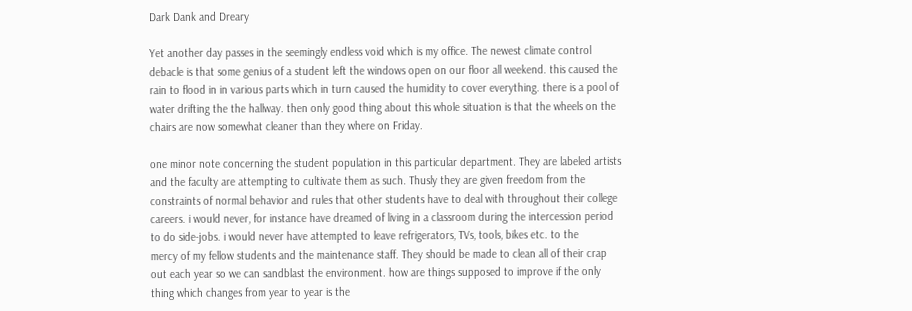Dark Dank and Dreary

Yet another day passes in the seemingly endless void which is my office. The newest climate control debacle is that some genius of a student left the windows open on our floor all weekend. this caused the rain to flood in in various parts which in turn caused the humidity to cover everything. there is a pool of water drifting the the hallway. then only good thing about this whole situation is that the wheels on the chairs are now somewhat cleaner than they where on Friday.

one minor note concerning the student population in this particular department. They are labeled artists and the faculty are attempting to cultivate them as such. Thusly they are given freedom from the constraints of normal behavior and rules that other students have to deal with throughout their college careers. i would never, for instance have dreamed of living in a classroom during the intercession period to do side-jobs. i would never have attempted to leave refrigerators, TVs, tools, bikes etc. to the
mercy of my fellow students and the maintenance staff. They should be made to clean all of their crap out each year so we can sandblast the environment. how are things supposed to improve if the only thing which changes from year to year is the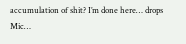accumulation of shit? I’m done here… drops Mic…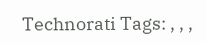Technorati Tags: , , ,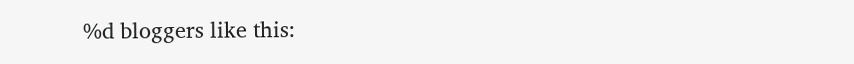%d bloggers like this: